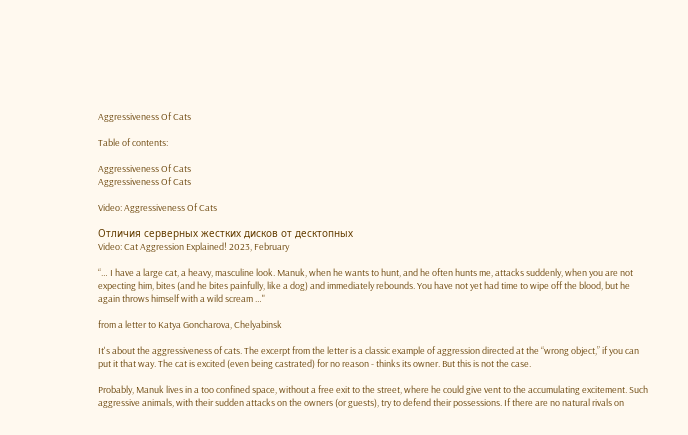Aggressiveness Of Cats

Table of contents:

Aggressiveness Of Cats
Aggressiveness Of Cats

Video: Aggressiveness Of Cats

Отличия серверных жестких дисков от десктопных
Video: Cat Aggression Explained! 2023, February

“… I have a large cat, a heavy, masculine look. Manuk, when he wants to hunt, and he often hunts me, attacks suddenly, when you are not expecting him, bites (and he bites painfully, like a dog) and immediately rebounds. You have not yet had time to wipe off the blood, but he again throws himself with a wild scream …"

from a letter to Katya Goncharova, Chelyabinsk

It's about the aggressiveness of cats. The excerpt from the letter is a classic example of aggression directed at the “wrong object,” if you can put it that way. The cat is excited (even being castrated) for no reason - thinks its owner. But this is not the case.

Probably, Manuk lives in a too confined space, without a free exit to the street, where he could give vent to the accumulating excitement. Such aggressive animals, with their sudden attacks on the owners (or guests), try to defend their possessions. If there are no natural rivals on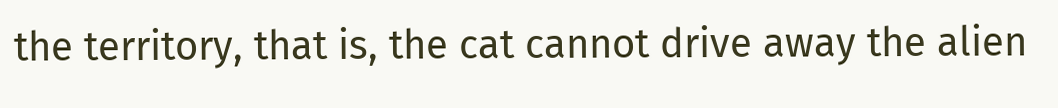the territory, that is, the cat cannot drive away the alien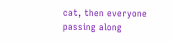cat, then everyone passing along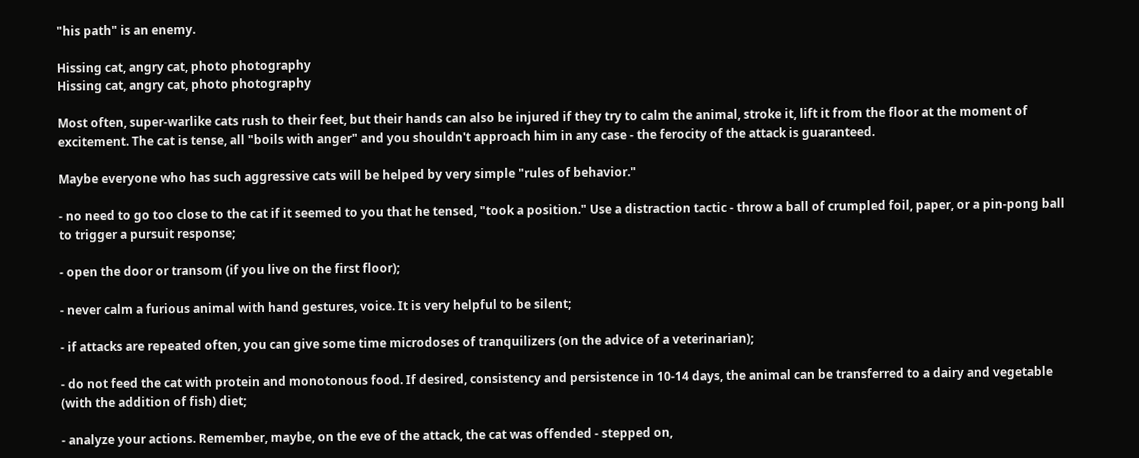"his path" is an enemy.

Hissing cat, angry cat, photo photography
Hissing cat, angry cat, photo photography

Most often, super-warlike cats rush to their feet, but their hands can also be injured if they try to calm the animal, stroke it, lift it from the floor at the moment of excitement. The cat is tense, all "boils with anger" and you shouldn't approach him in any case - the ferocity of the attack is guaranteed.

Maybe everyone who has such aggressive cats will be helped by very simple "rules of behavior."

- no need to go too close to the cat if it seemed to you that he tensed, "took a position." Use a distraction tactic - throw a ball of crumpled foil, paper, or a pin-pong ball to trigger a pursuit response;

- open the door or transom (if you live on the first floor);

- never calm a furious animal with hand gestures, voice. It is very helpful to be silent;

- if attacks are repeated often, you can give some time microdoses of tranquilizers (on the advice of a veterinarian);

- do not feed the cat with protein and monotonous food. If desired, consistency and persistence in 10-14 days, the animal can be transferred to a dairy and vegetable (with the addition of fish) diet;

- analyze your actions. Remember, maybe, on the eve of the attack, the cat was offended - stepped on,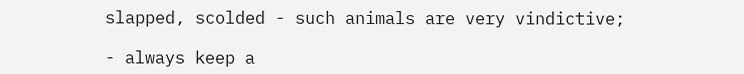slapped, scolded - such animals are very vindictive;

- always keep a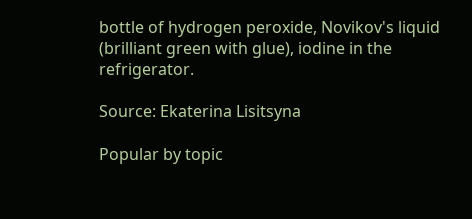bottle of hydrogen peroxide, Novikov's liquid (brilliant green with glue), iodine in the refrigerator.

Source: Ekaterina Lisitsyna

Popular by topic